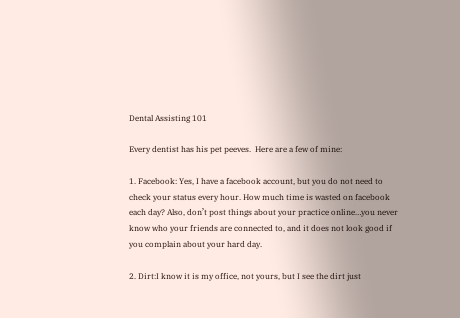Dental Assisting 101

Every dentist has his pet peeves.  Here are a few of mine:

1. Facebook: Yes, I have a facebook account, but you do not need to check your status every hour. How much time is wasted on facebook each day? Also, don’t post things about your practice online…you never know who your friends are connected to, and it does not look good if you complain about your hard day.

2. Dirt:I know it is my office, not yours, but I see the dirt just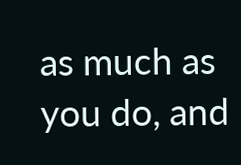as much as you do, and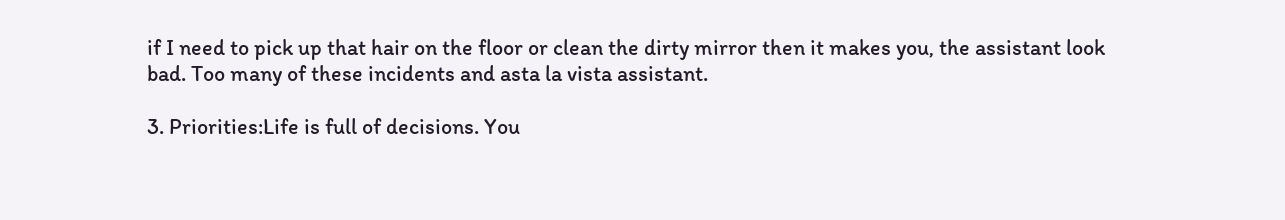if I need to pick up that hair on the floor or clean the dirty mirror then it makes you, the assistant look bad. Too many of these incidents and asta la vista assistant.

3. Priorities:Life is full of decisions. You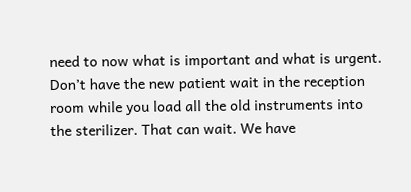need to now what is important and what is urgent. Don’t have the new patient wait in the reception room while you load all the old instruments into the sterilizer. That can wait. We have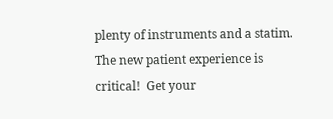plenty of instruments and a statim. The new patient experience is critical!  Get your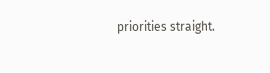priorities straight.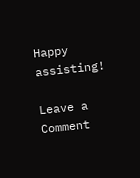Happy assisting!

Leave a Comment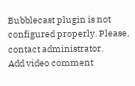Bubblecast plugin is not configured properly. Please, contact administrator.
Add video comment